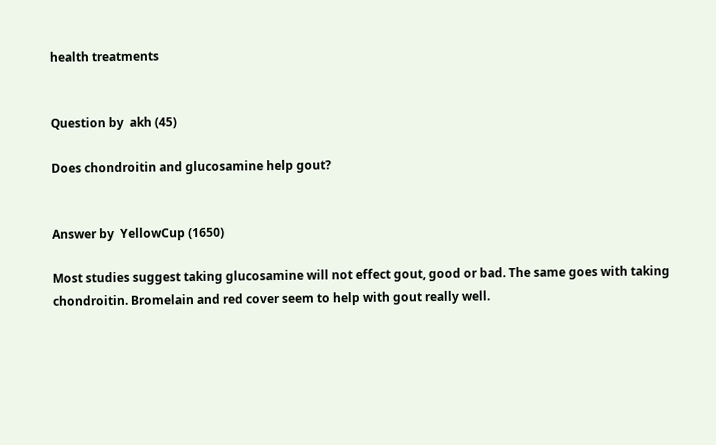health treatments


Question by  akh (45)

Does chondroitin and glucosamine help gout?


Answer by  YellowCup (1650)

Most studies suggest taking glucosamine will not effect gout, good or bad. The same goes with taking chondroitin. Bromelain and red cover seem to help with gout really well.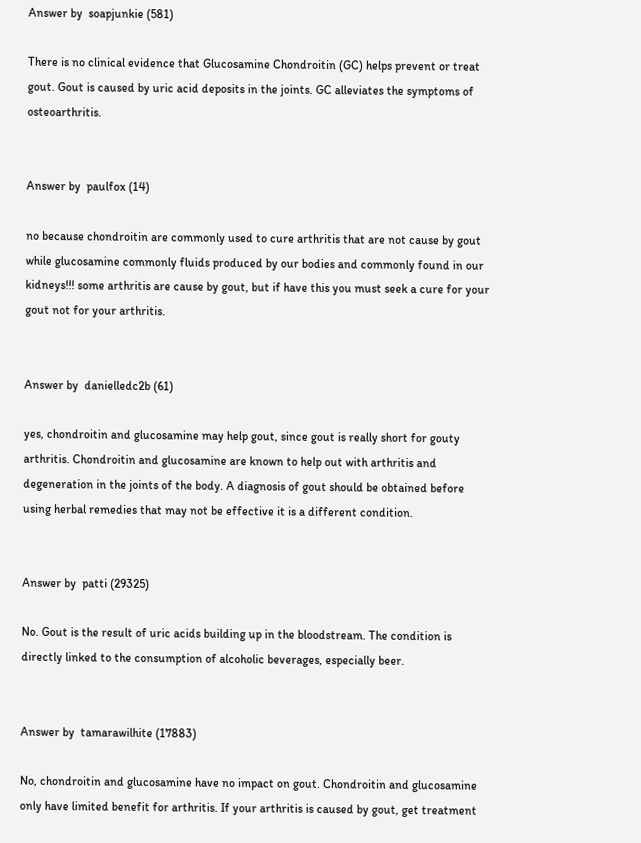Answer by  soapjunkie (581)

There is no clinical evidence that Glucosamine Chondroitin (GC) helps prevent or treat gout. Gout is caused by uric acid deposits in the joints. GC alleviates the symptoms of osteoarthritis.


Answer by  paulfox (14)

no because chondroitin are commonly used to cure arthritis that are not cause by gout while glucosamine commonly fluids produced by our bodies and commonly found in our kidneys!!! some arthritis are cause by gout, but if have this you must seek a cure for your gout not for your arthritis.


Answer by  danielledc2b (61)

yes, chondroitin and glucosamine may help gout, since gout is really short for gouty arthritis. Chondroitin and glucosamine are known to help out with arthritis and degeneration in the joints of the body. A diagnosis of gout should be obtained before using herbal remedies that may not be effective it is a different condition.


Answer by  patti (29325)

No. Gout is the result of uric acids building up in the bloodstream. The condition is directly linked to the consumption of alcoholic beverages, especially beer.


Answer by  tamarawilhite (17883)

No, chondroitin and glucosamine have no impact on gout. Chondroitin and glucosamine only have limited benefit for arthritis. If your arthritis is caused by gout, get treatment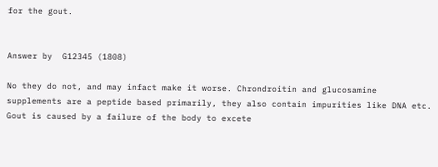for the gout.


Answer by  G12345 (1808)

No they do not, and may infact make it worse. Chrondroitin and glucosamine supplements are a peptide based primarily, they also contain impurities like DNA etc. Gout is caused by a failure of the body to excete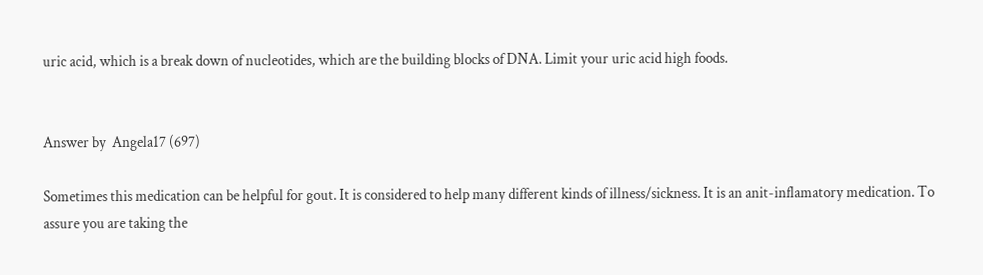uric acid, which is a break down of nucleotides, which are the building blocks of DNA. Limit your uric acid high foods.


Answer by  Angela17 (697)

Sometimes this medication can be helpful for gout. It is considered to help many different kinds of illness/sickness. It is an anit-inflamatory medication. To assure you are taking the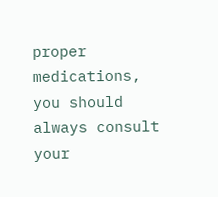proper medications, you should always consult your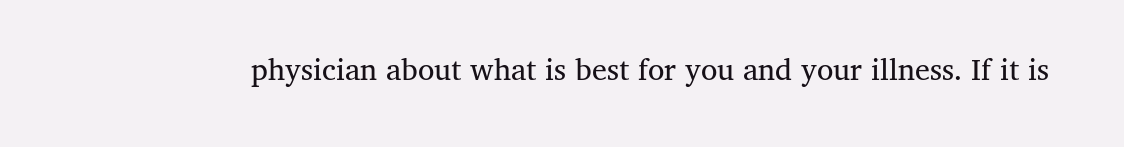physician about what is best for you and your illness. If it is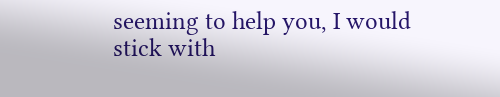seeming to help you, I would stick with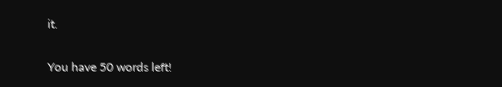it.

You have 50 words left!